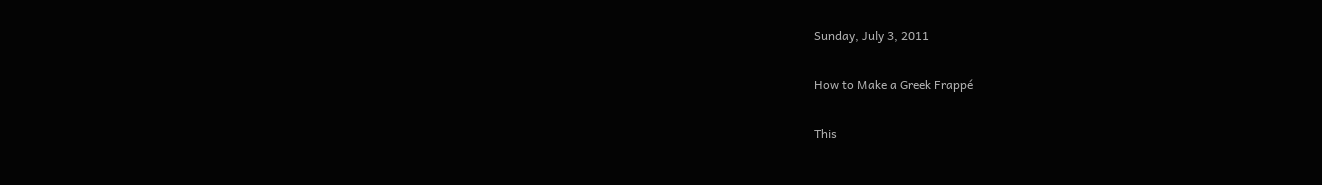Sunday, July 3, 2011

How to Make a Greek Frappé

This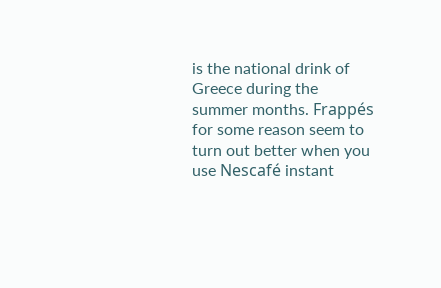is the national drink of Greece during the summer months. Frappés for some reason seem to turn out better when you use Nescafé instant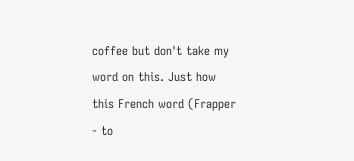coffee but don't take my word on this. Just how this French word (Frapper - to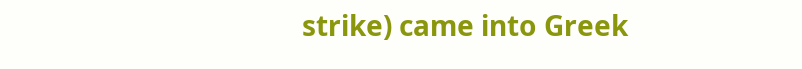strike) came into Greek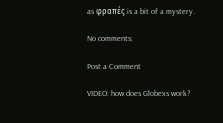as φραπές is a bit of a mystery.

No comments:

Post a Comment

VIDEO: how does Globexs work?